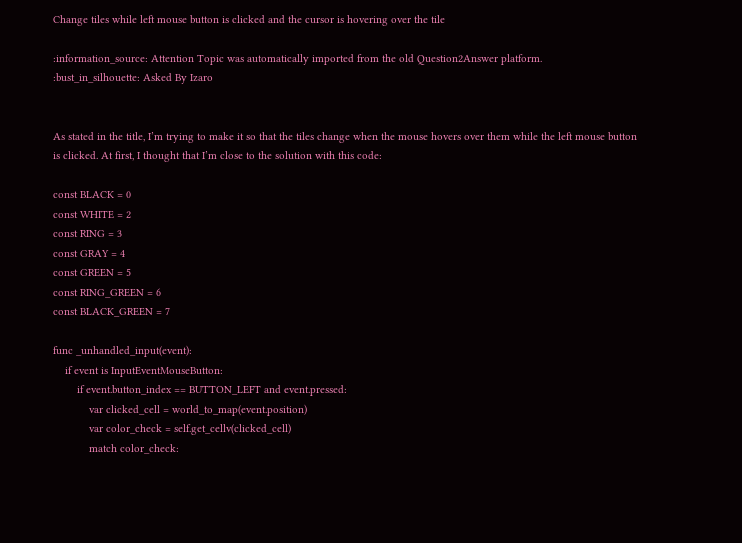Change tiles while left mouse button is clicked and the cursor is hovering over the tile

:information_source: Attention Topic was automatically imported from the old Question2Answer platform.
:bust_in_silhouette: Asked By Izaro


As stated in the title, I’m trying to make it so that the tiles change when the mouse hovers over them while the left mouse button is clicked. At first, I thought that I’m close to the solution with this code:

const BLACK = 0
const WHITE = 2
const RING = 3
const GRAY = 4
const GREEN = 5
const RING_GREEN = 6
const BLACK_GREEN = 7

func _unhandled_input(event):
    if event is InputEventMouseButton:
        if event.button_index == BUTTON_LEFT and event.pressed:
            var clicked_cell = world_to_map(event.position)
            var color_check = self.get_cellv(clicked_cell)
            match color_check: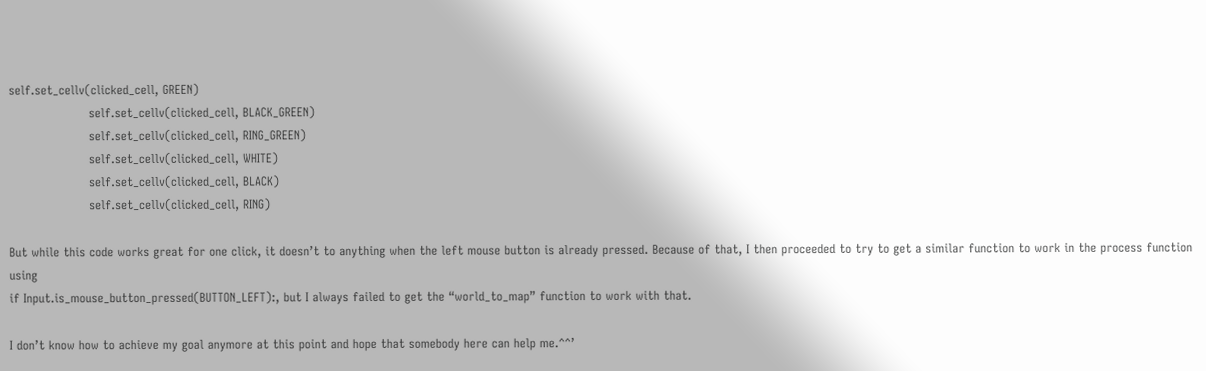self.set_cellv(clicked_cell, GREEN)
                    self.set_cellv(clicked_cell, BLACK_GREEN)
                    self.set_cellv(clicked_cell, RING_GREEN)
                    self.set_cellv(clicked_cell, WHITE)
                    self.set_cellv(clicked_cell, BLACK)
                    self.set_cellv(clicked_cell, RING)

But while this code works great for one click, it doesn’t to anything when the left mouse button is already pressed. Because of that, I then proceeded to try to get a similar function to work in the process function using
if Input.is_mouse_button_pressed(BUTTON_LEFT):, but I always failed to get the “world_to_map” function to work with that.

I don’t know how to achieve my goal anymore at this point and hope that somebody here can help me.^^’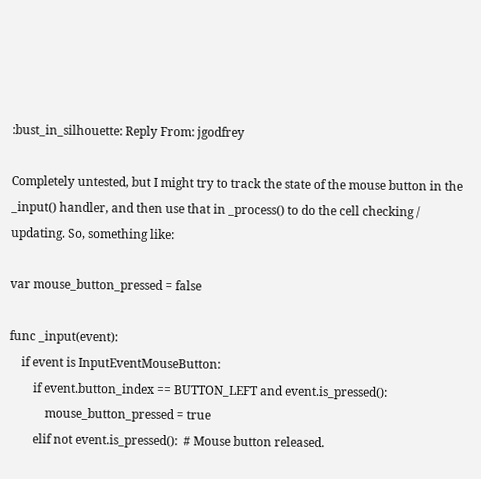:bust_in_silhouette: Reply From: jgodfrey

Completely untested, but I might try to track the state of the mouse button in the _input() handler, and then use that in _process() to do the cell checking / updating. So, something like:

var mouse_button_pressed = false

func _input(event):
    if event is InputEventMouseButton:
        if event.button_index == BUTTON_LEFT and event.is_pressed():
            mouse_button_pressed = true
        elif not event.is_pressed():  # Mouse button released.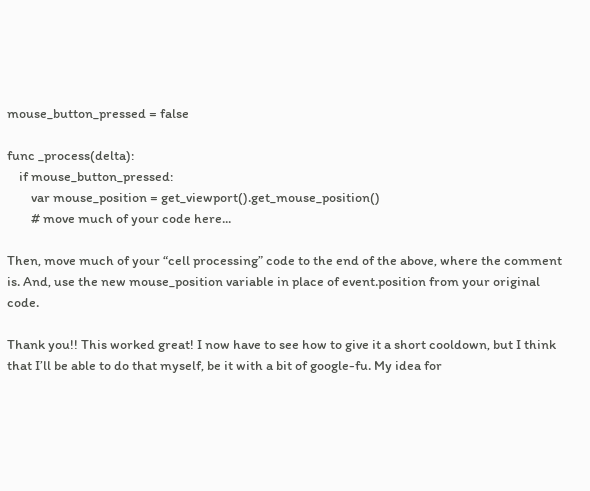mouse_button_pressed = false

func _process(delta):
    if mouse_button_pressed:
        var mouse_position = get_viewport().get_mouse_position()
        # move much of your code here...

Then, move much of your “cell processing” code to the end of the above, where the comment is. And, use the new mouse_position variable in place of event.position from your original code.

Thank you!! This worked great! I now have to see how to give it a short cooldown, but I think that I’ll be able to do that myself, be it with a bit of google-fu. My idea for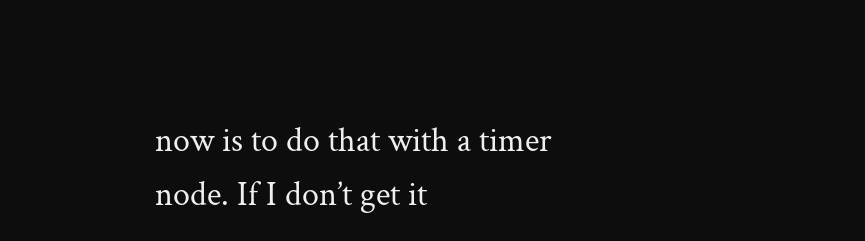now is to do that with a timer node. If I don’t get it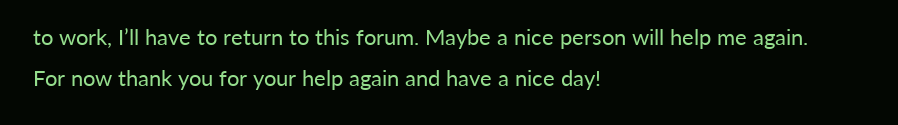to work, I’ll have to return to this forum. Maybe a nice person will help me again. For now thank you for your help again and have a nice day!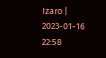Izaro | 2023-01-16 22:58